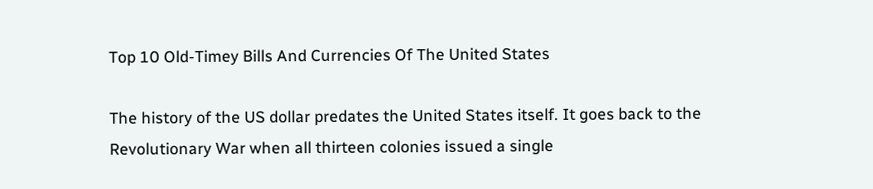Top 10 Old-Timey Bills And Currencies Of The United States

The history of the US dollar predates the United States itself. It goes back to the Revolutionary War when all thirteen colonies issued a single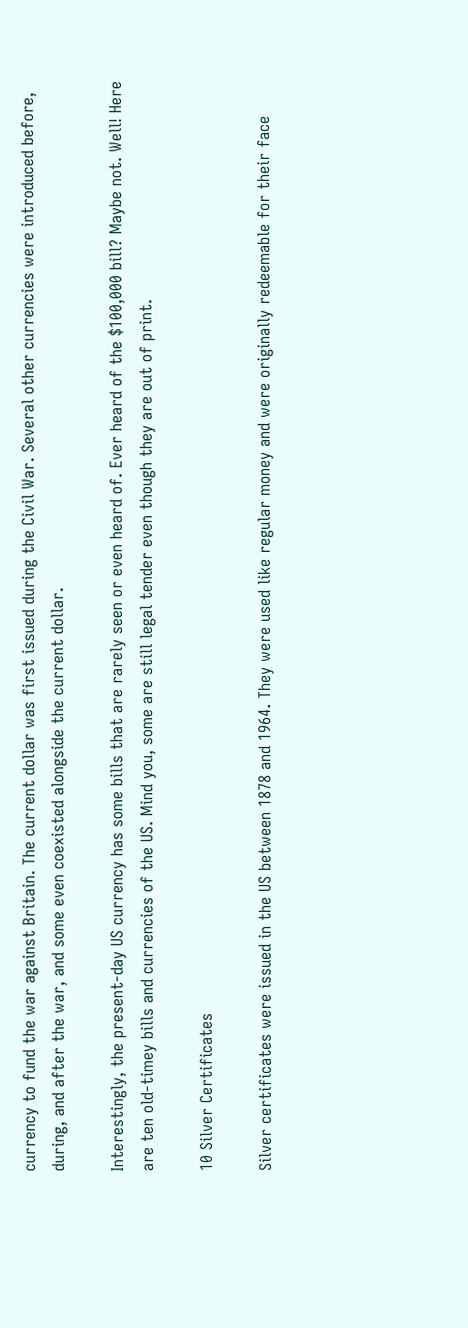currency to fund the war against Britain. The current dollar was first issued during the Civil War. Several other currencies were introduced before, during, and after the war, and some even coexisted alongside the current dollar.

Interestingly, the present-day US currency has some bills that are rarely seen or even heard of. Ever heard of the $100,000 bill? Maybe not. Well! Here are ten old-timey bills and currencies of the US. Mind you, some are still legal tender even though they are out of print.

10 Silver Certificates

Silver certificates were issued in the US between 1878 and 1964. They were used like regular money and were originally redeemable for their face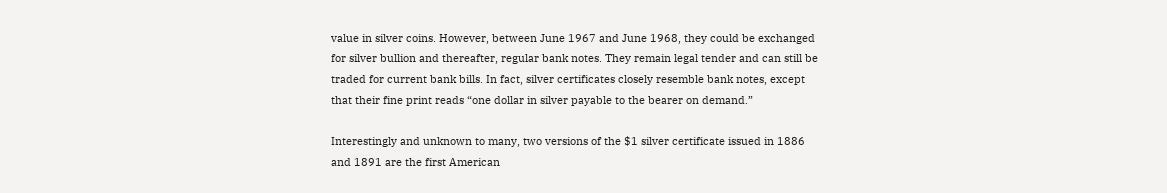value in silver coins. However, between June 1967 and June 1968, they could be exchanged for silver bullion and thereafter, regular bank notes. They remain legal tender and can still be traded for current bank bills. In fact, silver certificates closely resemble bank notes, except that their fine print reads “one dollar in silver payable to the bearer on demand.”

Interestingly and unknown to many, two versions of the $1 silver certificate issued in 1886 and 1891 are the first American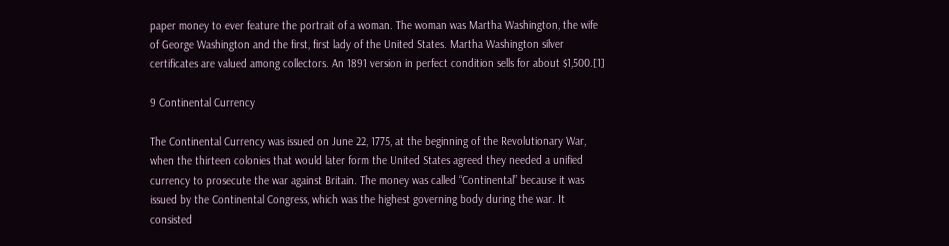paper money to ever feature the portrait of a woman. The woman was Martha Washington, the wife of George Washington and the first, first lady of the United States. Martha Washington silver certificates are valued among collectors. An 1891 version in perfect condition sells for about $1,500.[1]

9 Continental Currency

The Continental Currency was issued on June 22, 1775, at the beginning of the Revolutionary War, when the thirteen colonies that would later form the United States agreed they needed a unified currency to prosecute the war against Britain. The money was called “Continental” because it was issued by the Continental Congress, which was the highest governing body during the war. It consisted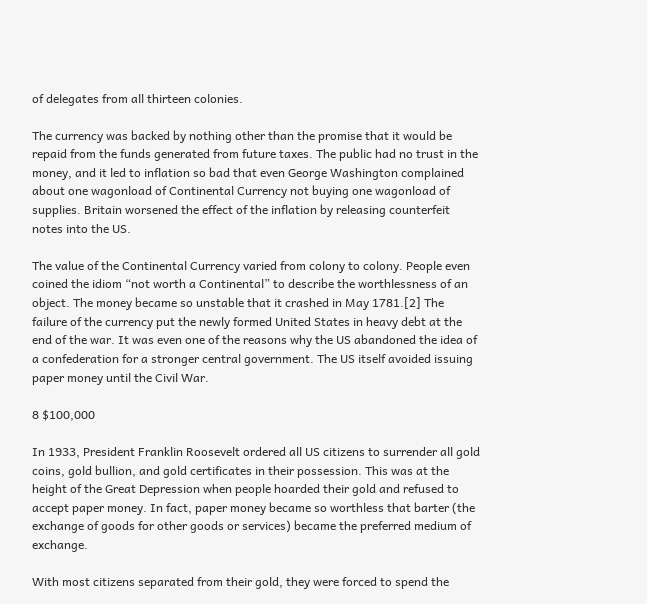of delegates from all thirteen colonies.

The currency was backed by nothing other than the promise that it would be repaid from the funds generated from future taxes. The public had no trust in the money, and it led to inflation so bad that even George Washington complained about one wagonload of Continental Currency not buying one wagonload of supplies. Britain worsened the effect of the inflation by releasing counterfeit notes into the US.

The value of the Continental Currency varied from colony to colony. People even coined the idiom “not worth a Continental” to describe the worthlessness of an object. The money became so unstable that it crashed in May 1781.[2] The failure of the currency put the newly formed United States in heavy debt at the end of the war. It was even one of the reasons why the US abandoned the idea of a confederation for a stronger central government. The US itself avoided issuing paper money until the Civil War.

8 $100,000

In 1933, President Franklin Roosevelt ordered all US citizens to surrender all gold coins, gold bullion, and gold certificates in their possession. This was at the height of the Great Depression when people hoarded their gold and refused to accept paper money. In fact, paper money became so worthless that barter (the exchange of goods for other goods or services) became the preferred medium of exchange.

With most citizens separated from their gold, they were forced to spend the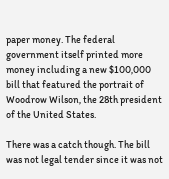paper money. The federal government itself printed more money including a new $100,000 bill that featured the portrait of Woodrow Wilson, the 28th president of the United States.

There was a catch though. The bill was not legal tender since it was not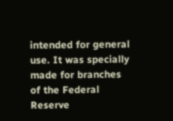intended for general use. It was specially made for branches of the Federal Reserve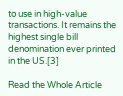to use in high-value transactions. It remains the highest single bill denomination ever printed in the US.[3]

Read the Whole Article